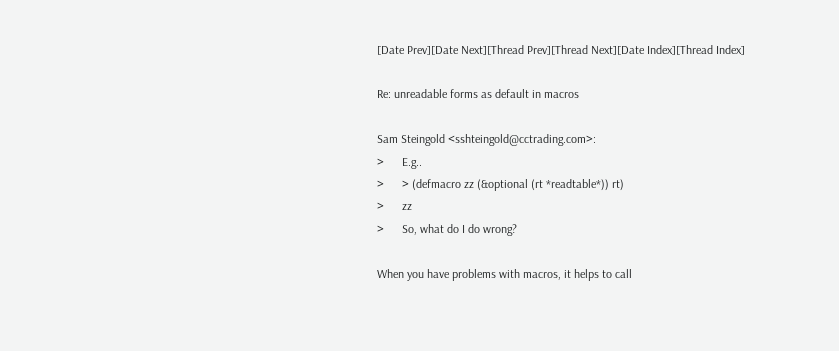[Date Prev][Date Next][Thread Prev][Thread Next][Date Index][Thread Index]

Re: unreadable forms as default in macros

Sam Steingold <sshteingold@cctrading.com>:
>      E.g..
>      > (defmacro zz (&optional (rt *readtable*)) rt)
>      zz
>      So, what do I do wrong?

When you have problems with macros, it helps to call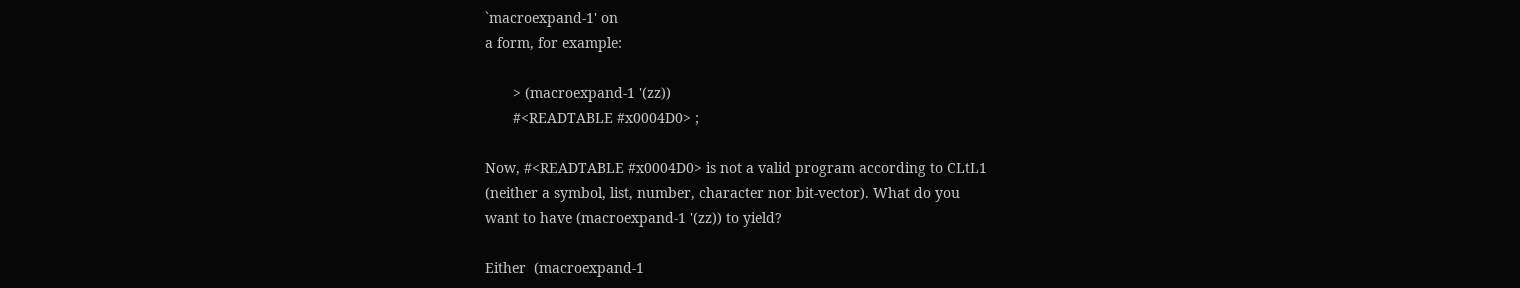`macroexpand-1' on
a form, for example:

       > (macroexpand-1 '(zz))
       #<READTABLE #x0004D0> ;

Now, #<READTABLE #x0004D0> is not a valid program according to CLtL1
(neither a symbol, list, number, character nor bit-vector). What do you
want to have (macroexpand-1 '(zz)) to yield?

Either  (macroexpand-1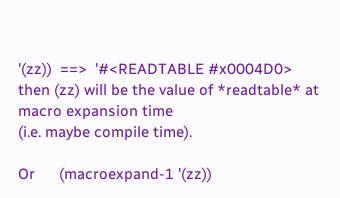'(zz))  ==>  '#<READTABLE #x0004D0>
then (zz) will be the value of *readtable* at macro expansion time
(i.e. maybe compile time).

Or      (macroexpand-1 '(zz))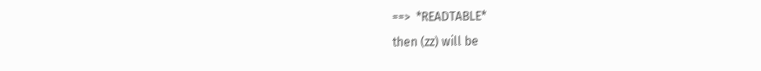==>  *READTABLE*
then (zz) will be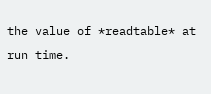the value of *readtable* at run time.